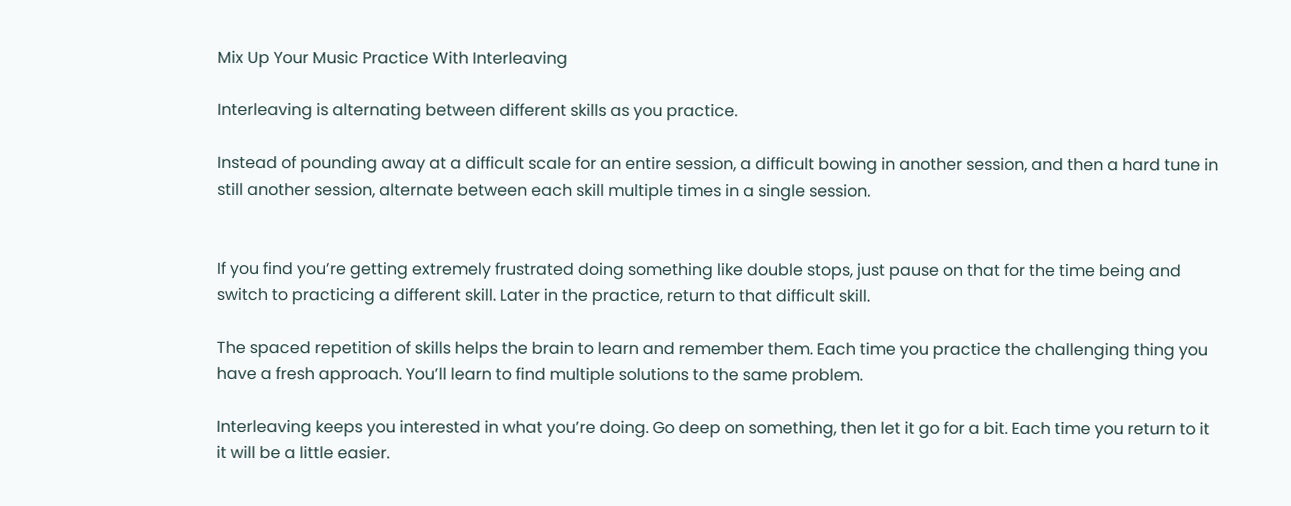Mix Up Your Music Practice With Interleaving

Interleaving is alternating between different skills as you practice.

Instead of pounding away at a difficult scale for an entire session, a difficult bowing in another session, and then a hard tune in still another session, alternate between each skill multiple times in a single session.


If you find you’re getting extremely frustrated doing something like double stops, just pause on that for the time being and switch to practicing a different skill. Later in the practice, return to that difficult skill.

The spaced repetition of skills helps the brain to learn and remember them. Each time you practice the challenging thing you have a fresh approach. You’ll learn to find multiple solutions to the same problem.

Interleaving keeps you interested in what you’re doing. Go deep on something, then let it go for a bit. Each time you return to it it will be a little easier.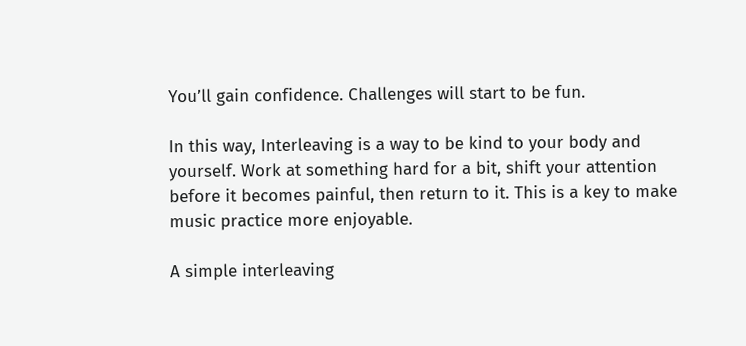You’ll gain confidence. Challenges will start to be fun.

In this way, Interleaving is a way to be kind to your body and yourself. Work at something hard for a bit, shift your attention before it becomes painful, then return to it. This is a key to make music practice more enjoyable.

A simple interleaving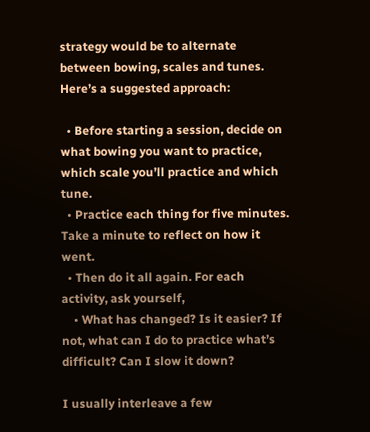strategy would be to alternate between bowing, scales and tunes. Here’s a suggested approach:

  • Before starting a session, decide on what bowing you want to practice, which scale you’ll practice and which tune.
  • Practice each thing for five minutes. Take a minute to reflect on how it went.
  • Then do it all again. For each activity, ask yourself,
    • What has changed? Is it easier? If not, what can I do to practice what’s difficult? Can I slow it down?

I usually interleave a few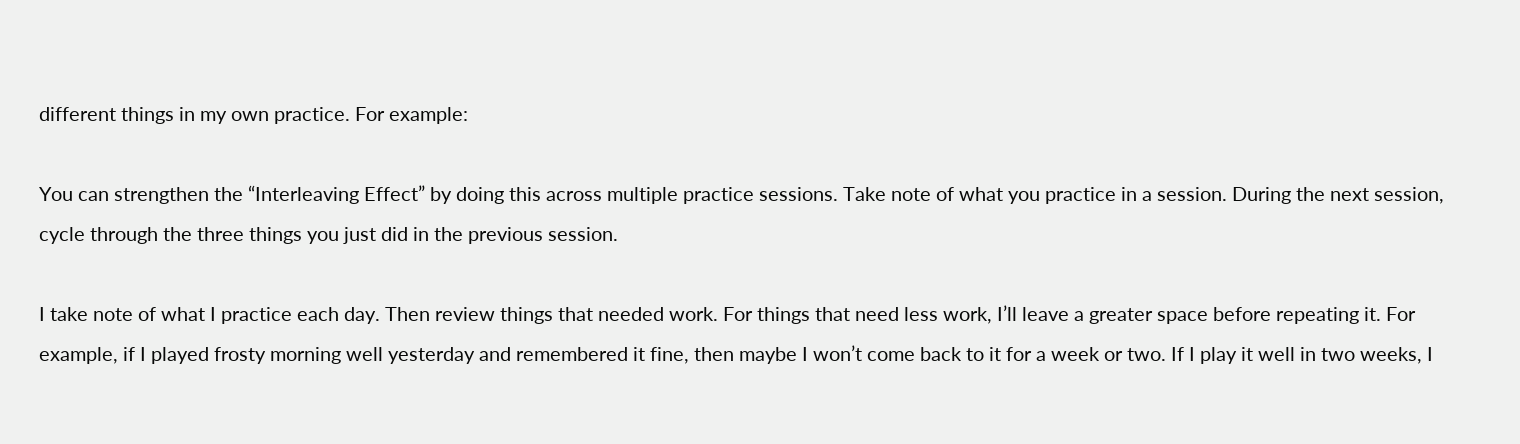different things in my own practice. For example:

You can strengthen the “Interleaving Effect” by doing this across multiple practice sessions. Take note of what you practice in a session. During the next session, cycle through the three things you just did in the previous session.

I take note of what I practice each day. Then review things that needed work. For things that need less work, I’ll leave a greater space before repeating it. For example, if I played frosty morning well yesterday and remembered it fine, then maybe I won’t come back to it for a week or two. If I play it well in two weeks, I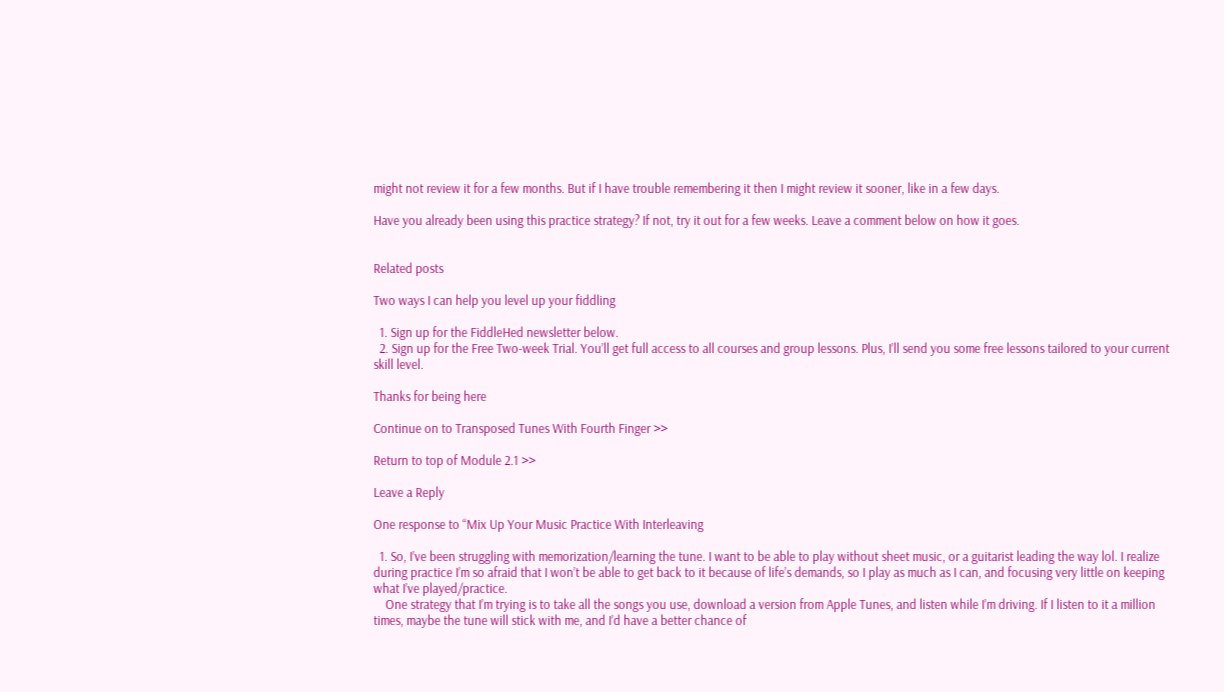might not review it for a few months. But if I have trouble remembering it then I might review it sooner, like in a few days.

Have you already been using this practice strategy? If not, try it out for a few weeks. Leave a comment below on how it goes.


Related posts

Two ways I can help you level up your fiddling

  1. Sign up for the FiddleHed newsletter below.
  2. Sign up for the Free Two-week Trial. You’ll get full access to all courses and group lessons. Plus, I’ll send you some free lessons tailored to your current skill level.

Thanks for being here

Continue on to Transposed Tunes With Fourth Finger >>

Return to top of Module 2.1 >>

Leave a Reply

One response to “Mix Up Your Music Practice With Interleaving

  1. So, I’ve been struggling with memorization/learning the tune. I want to be able to play without sheet music, or a guitarist leading the way lol. I realize during practice I’m so afraid that I won’t be able to get back to it because of life’s demands, so I play as much as I can, and focusing very little on keeping what I’ve played/practice.
    One strategy that I’m trying is to take all the songs you use, download a version from Apple Tunes, and listen while I’m driving. If I listen to it a million times, maybe the tune will stick with me, and I’d have a better chance of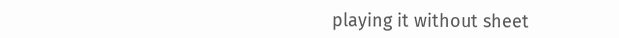playing it without sheet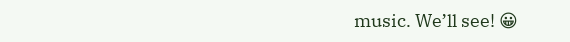music. We’ll see! 😀